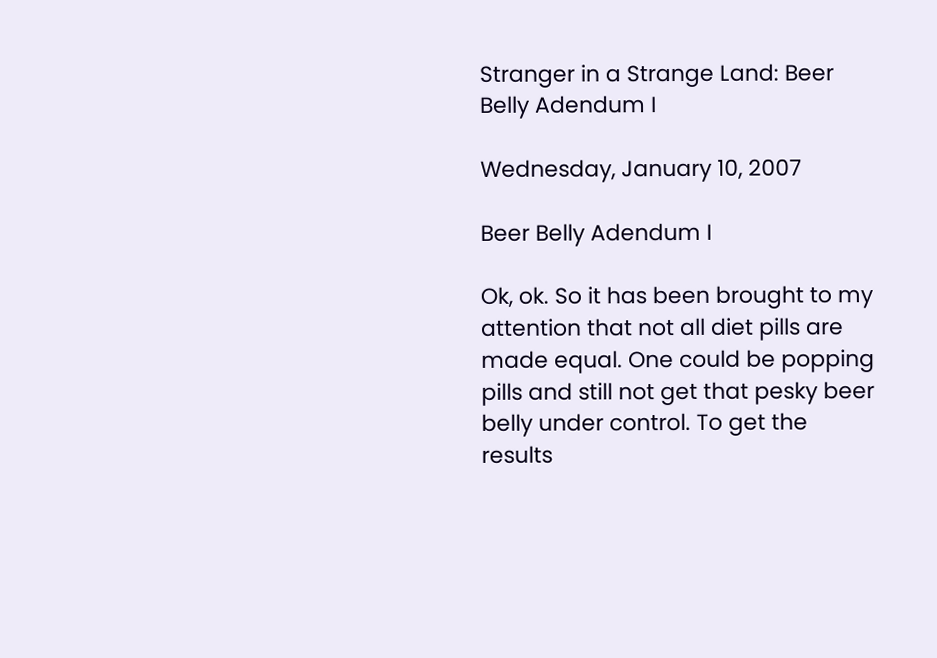Stranger in a Strange Land: Beer Belly Adendum I

Wednesday, January 10, 2007

Beer Belly Adendum I

Ok, ok. So it has been brought to my attention that not all diet pills are made equal. One could be popping pills and still not get that pesky beer belly under control. To get the results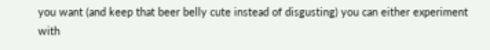you want (and keep that beer belly cute instead of disgusting) you can either experiment with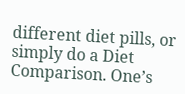different diet pills, or simply do a Diet Comparison. One’s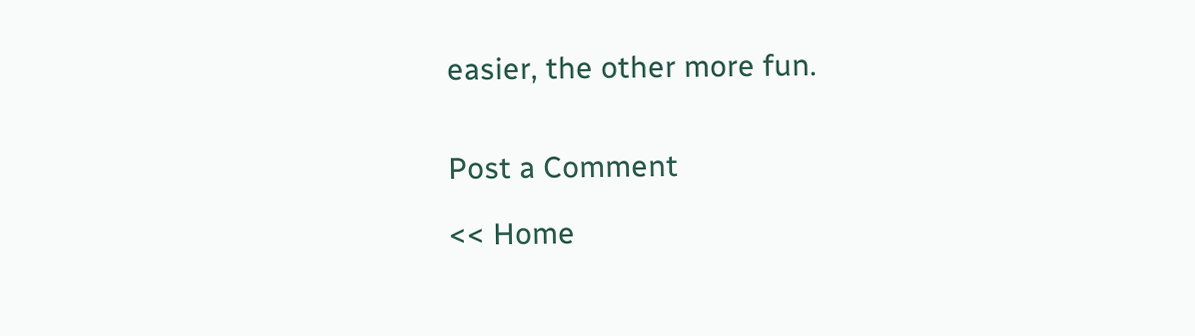easier, the other more fun.


Post a Comment

<< Home